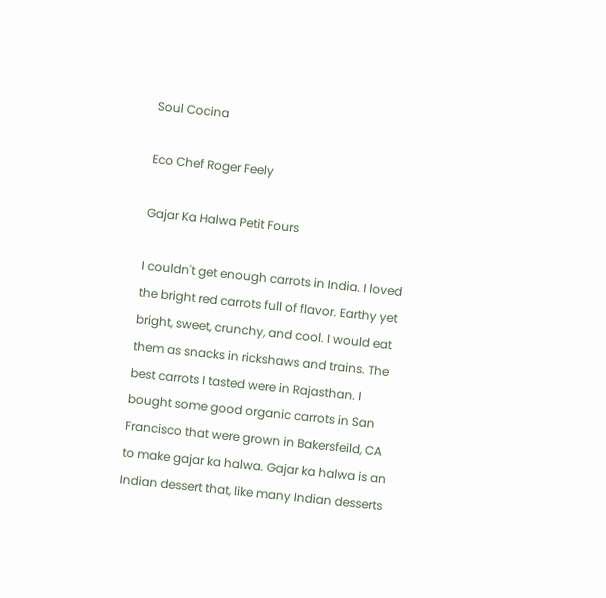Soul Cocina

Eco Chef Roger Feely

Gajar Ka Halwa Petit Fours

I couldn't get enough carrots in India. I loved the bright red carrots full of flavor. Earthy yet bright, sweet, crunchy, and cool. I would eat them as snacks in rickshaws and trains. The best carrots I tasted were in Rajasthan. I bought some good organic carrots in San Francisco that were grown in Bakersfeild, CA to make gajar ka halwa. Gajar ka halwa is an Indian dessert that, like many Indian desserts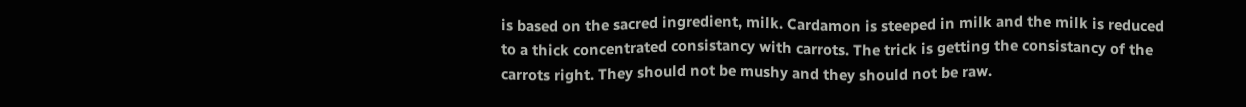is based on the sacred ingredient, milk. Cardamon is steeped in milk and the milk is reduced to a thick concentrated consistancy with carrots. The trick is getting the consistancy of the carrots right. They should not be mushy and they should not be raw.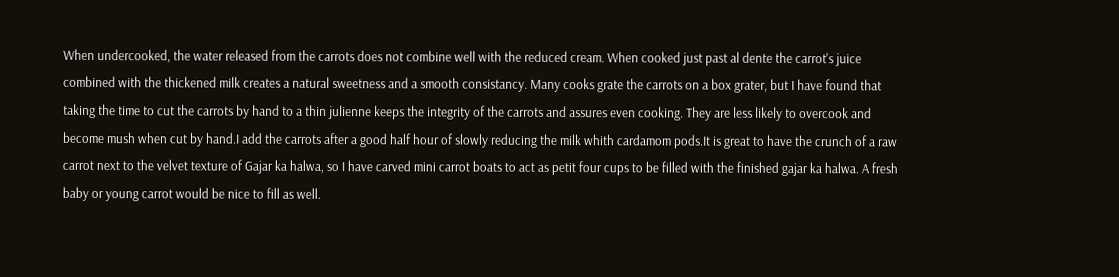When undercooked, the water released from the carrots does not combine well with the reduced cream. When cooked just past al dente the carrot's juice combined with the thickened milk creates a natural sweetness and a smooth consistancy. Many cooks grate the carrots on a box grater, but I have found that taking the time to cut the carrots by hand to a thin julienne keeps the integrity of the carrots and assures even cooking. They are less likely to overcook and become mush when cut by hand.I add the carrots after a good half hour of slowly reducing the milk whith cardamom pods.It is great to have the crunch of a raw carrot next to the velvet texture of Gajar ka halwa, so I have carved mini carrot boats to act as petit four cups to be filled with the finished gajar ka halwa. A fresh baby or young carrot would be nice to fill as well.